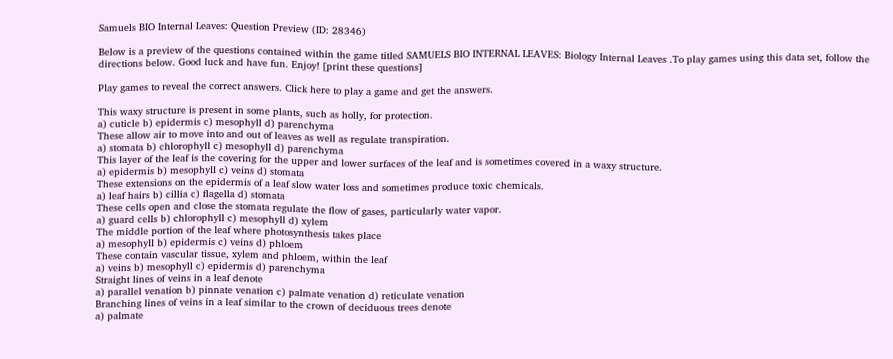Samuels BIO Internal Leaves: Question Preview (ID: 28346)

Below is a preview of the questions contained within the game titled SAMUELS BIO INTERNAL LEAVES: Biology Internal Leaves .To play games using this data set, follow the directions below. Good luck and have fun. Enjoy! [print these questions]

Play games to reveal the correct answers. Click here to play a game and get the answers.

This waxy structure is present in some plants, such as holly, for protection.
a) cuticle b) epidermis c) mesophyll d) parenchyma
These allow air to move into and out of leaves as well as regulate transpiration.
a) stomata b) chlorophyll c) mesophyll d) parenchyma
This layer of the leaf is the covering for the upper and lower surfaces of the leaf and is sometimes covered in a waxy structure.
a) epidermis b) mesophyll c) veins d) stomata
These extensions on the epidermis of a leaf slow water loss and sometimes produce toxic chemicals.
a) leaf hairs b) cillia c) flagella d) stomata
These cells open and close the stomata regulate the flow of gases, particularly water vapor.
a) guard cells b) chlorophyll c) mesophyll d) xylem
The middle portion of the leaf where photosynthesis takes place
a) mesophyll b) epidermis c) veins d) phloem
These contain vascular tissue, xylem and phloem, within the leaf
a) veins b) mesophyll c) epidermis d) parenchyma
Straight lines of veins in a leaf denote
a) parallel venation b) pinnate venation c) palmate venation d) reticulate venation
Branching lines of veins in a leaf similar to the crown of deciduous trees denote
a) palmate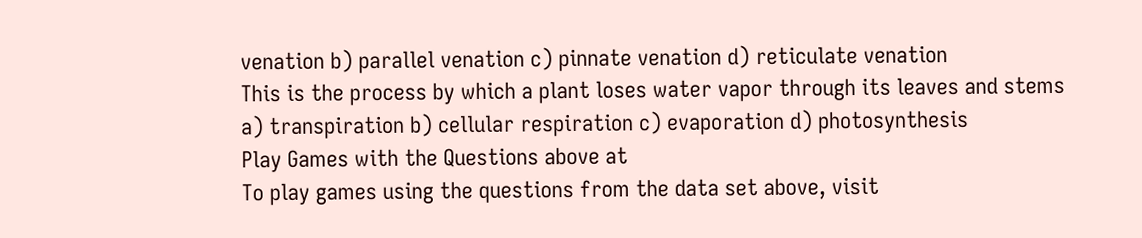venation b) parallel venation c) pinnate venation d) reticulate venation
This is the process by which a plant loses water vapor through its leaves and stems
a) transpiration b) cellular respiration c) evaporation d) photosynthesis
Play Games with the Questions above at
To play games using the questions from the data set above, visit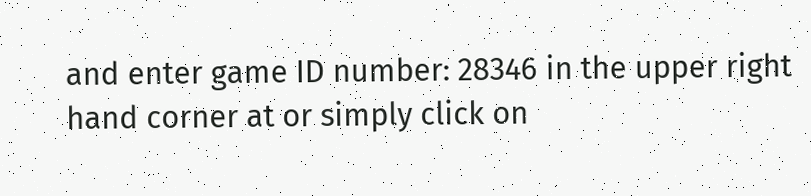and enter game ID number: 28346 in the upper right hand corner at or simply click on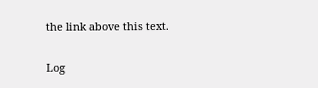the link above this text.

Log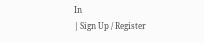In
| Sign Up / Register